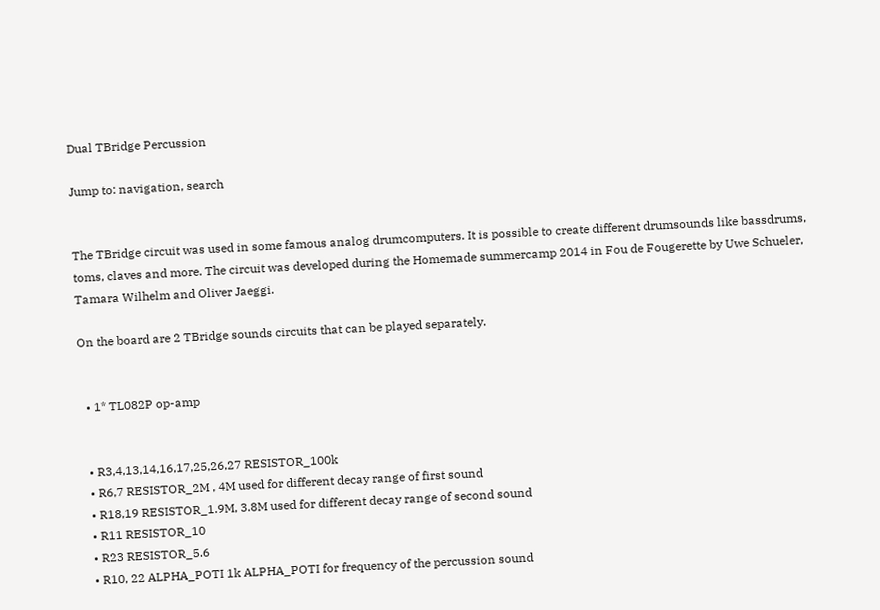Dual TBridge Percussion

Jump to: navigation, search


The TBridge circuit was used in some famous analog drumcomputers. It is possible to create different drumsounds like bassdrums, toms, claves and more. The circuit was developed during the Homemade summercamp 2014 in Fou de Fougerette by Uwe Schueler, Tamara Wilhelm and Oliver Jaeggi.

On the board are 2 TBridge sounds circuits that can be played separately.


  • 1* TL082P op-amp


  • R3,4,13,14,16,17,25,26,27 RESISTOR_100k
  • R6,7 RESISTOR_2M , 4M used for different decay range of first sound
  • R18,19 RESISTOR_1.9M, 3.8M used for different decay range of second sound
  • R11 RESISTOR_10
  • R23 RESISTOR_5.6
  • R10, 22 ALPHA_POTI 1k ALPHA_POTI for frequency of the percussion sound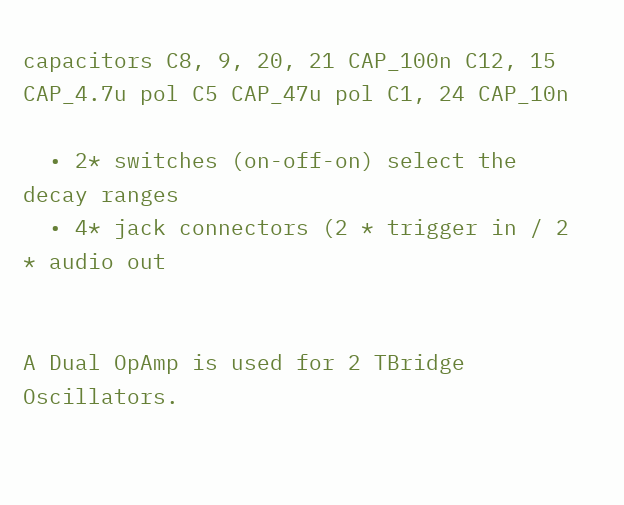capacitors C8, 9, 20, 21 CAP_100n C12, 15 CAP_4.7u pol C5 CAP_47u pol C1, 24 CAP_10n

  • 2* switches (on-off-on) select the decay ranges
  • 4* jack connectors (2 * trigger in / 2 * audio out


A Dual OpAmp is used for 2 TBridge Oscillators.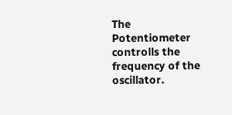The Potentiometer controlls the frequency of the oscillator.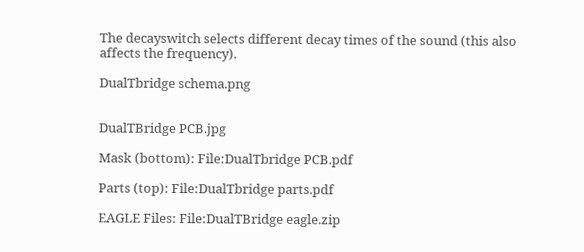The decayswitch selects different decay times of the sound (this also affects the frequency).

DualTbridge schema.png


DualTBridge PCB.jpg

Mask (bottom): File:DualTbridge PCB.pdf

Parts (top): File:DualTbridge parts.pdf

EAGLE Files: File:DualTBridge eagle.zip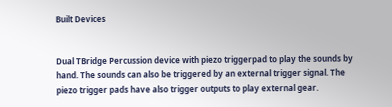Built Devices


Dual TBridge Percussion device with piezo triggerpad to play the sounds by hand. The sounds can also be triggered by an external trigger signal. The piezo trigger pads have also trigger outputs to play external gear.